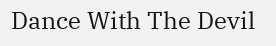Dance With The Devil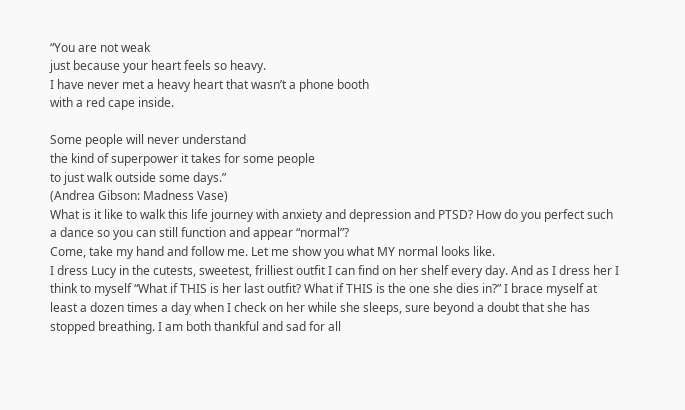“You are not weak
just because your heart feels so heavy.
I have never met a heavy heart that wasn’t a phone booth
with a red cape inside.

Some people will never understand
the kind of superpower it takes for some people
to just walk outside some days.”
(Andrea Gibson: Madness Vase)
What is it like to walk this life journey with anxiety and depression and PTSD? How do you perfect such a dance so you can still function and appear “normal”?
Come, take my hand and follow me. Let me show you what MY normal looks like.
I dress Lucy in the cutests, sweetest, frilliest outfit I can find on her shelf every day. And as I dress her I think to myself “What if THIS is her last outfit? What if THIS is the one she dies in?” I brace myself at least a dozen times a day when I check on her while she sleeps, sure beyond a doubt that she has stopped breathing. I am both thankful and sad for all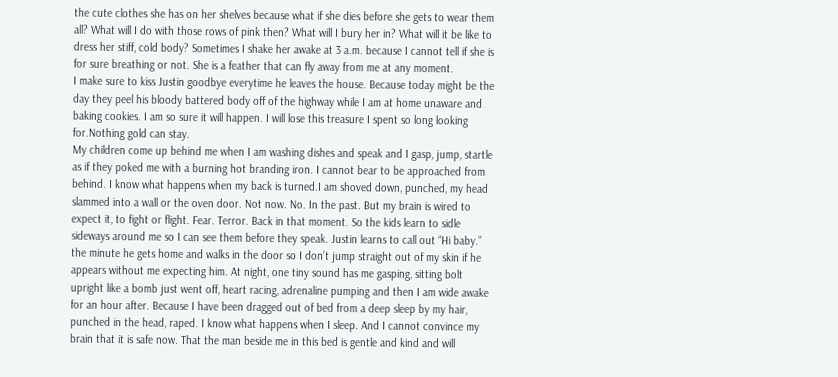the cute clothes she has on her shelves because what if she dies before she gets to wear them all? What will I do with those rows of pink then? What will I bury her in? What will it be like to dress her stiff, cold body? Sometimes I shake her awake at 3 a.m. because I cannot tell if she is for sure breathing or not. She is a feather that can fly away from me at any moment.
I make sure to kiss Justin goodbye everytime he leaves the house. Because today might be the day they peel his bloody battered body off of the highway while I am at home unaware and baking cookies. I am so sure it will happen. I will lose this treasure I spent so long looking for.Nothing gold can stay.
My children come up behind me when I am washing dishes and speak and I gasp, jump, startle as if they poked me with a burning hot branding iron. I cannot bear to be approached from behind. I know what happens when my back is turned.I am shoved down, punched, my head slammed into a wall or the oven door. Not now. No. In the past. But my brain is wired to expect it, to fight or flight. Fear. Terror. Back in that moment. So the kids learn to sidle sideways around me so I can see them before they speak. Justin learns to call out “Hi baby.” the minute he gets home and walks in the door so I don’t jump straight out of my skin if he appears without me expecting him. At night, one tiny sound has me gasping, sitting bolt upright like a bomb just went off, heart racing, adrenaline pumping and then I am wide awake for an hour after. Because I have been dragged out of bed from a deep sleep by my hair, punched in the head, raped. I know what happens when I sleep. And I cannot convince my brain that it is safe now. That the man beside me in this bed is gentle and kind and will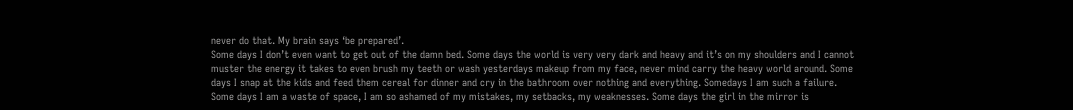never do that. My brain says ‘be prepared’.
Some days I don’t even want to get out of the damn bed. Some days the world is very very dark and heavy and it’s on my shoulders and I cannot muster the energy it takes to even brush my teeth or wash yesterdays makeup from my face, never mind carry the heavy world around. Some days I snap at the kids and feed them cereal for dinner and cry in the bathroom over nothing and everything. Somedays I am such a failure. Some days I am a waste of space, I am so ashamed of my mistakes, my setbacks, my weaknesses. Some days the girl in the mirror is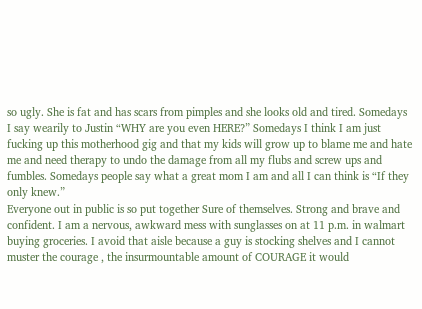so ugly. She is fat and has scars from pimples and she looks old and tired. Somedays I say wearily to Justin “WHY are you even HERE?” Somedays I think I am just fucking up this motherhood gig and that my kids will grow up to blame me and hate me and need therapy to undo the damage from all my flubs and screw ups and fumbles. Somedays people say what a great mom I am and all I can think is “If they only knew.”
Everyone out in public is so put together Sure of themselves. Strong and brave and confident. I am a nervous, awkward mess with sunglasses on at 11 p.m. in walmart buying groceries. I avoid that aisle because a guy is stocking shelves and I cannot muster the courage , the insurmountable amount of COURAGE it would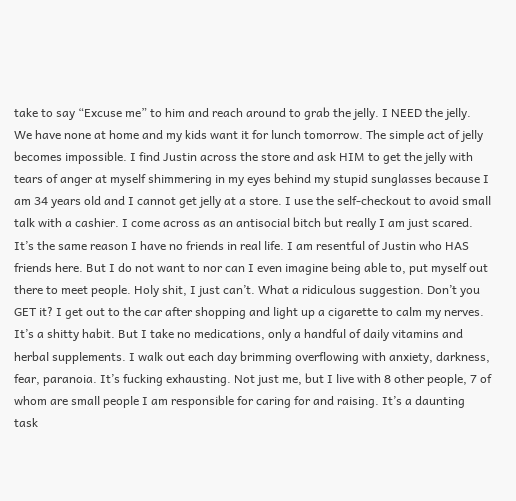take to say “Excuse me” to him and reach around to grab the jelly. I NEED the jelly. We have none at home and my kids want it for lunch tomorrow. The simple act of jelly becomes impossible. I find Justin across the store and ask HIM to get the jelly with tears of anger at myself shimmering in my eyes behind my stupid sunglasses because I am 34 years old and I cannot get jelly at a store. I use the self-checkout to avoid small talk with a cashier. I come across as an antisocial bitch but really I am just scared. It’s the same reason I have no friends in real life. I am resentful of Justin who HAS friends here. But I do not want to nor can I even imagine being able to, put myself out there to meet people. Holy shit, I just can’t. What a ridiculous suggestion. Don’t you GET it? I get out to the car after shopping and light up a cigarette to calm my nerves. It’s a shitty habit. But I take no medications, only a handful of daily vitamins and herbal supplements. I walk out each day brimming overflowing with anxiety, darkness, fear, paranoia. It’s fucking exhausting. Not just me, but I live with 8 other people, 7 of whom are small people I am responsible for caring for and raising. It’s a daunting task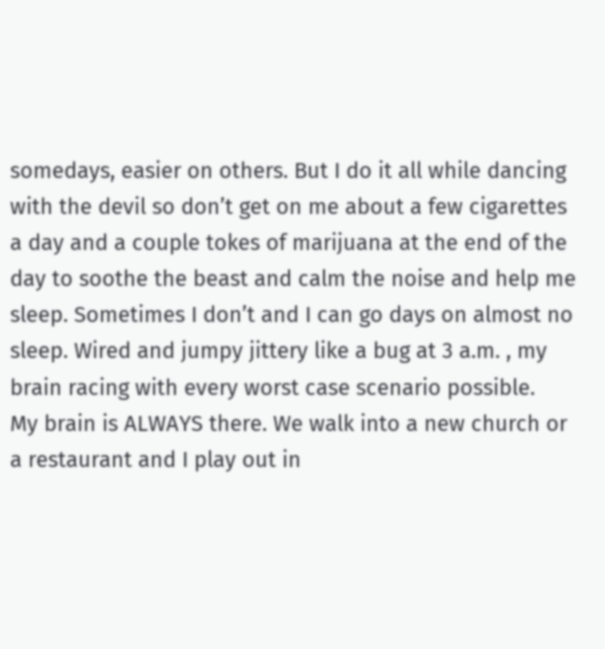somedays, easier on others. But I do it all while dancing with the devil so don’t get on me about a few cigarettes a day and a couple tokes of marijuana at the end of the day to soothe the beast and calm the noise and help me sleep. Sometimes I don’t and I can go days on almost no sleep. Wired and jumpy jittery like a bug at 3 a.m. , my brain racing with every worst case scenario possible.
My brain is ALWAYS there. We walk into a new church or a restaurant and I play out in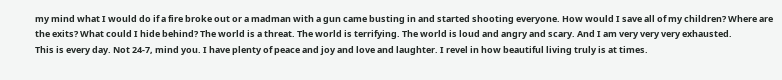my mind what I would do if a fire broke out or a madman with a gun came busting in and started shooting everyone. How would I save all of my children? Where are the exits? What could I hide behind? The world is a threat. The world is terrifying. The world is loud and angry and scary. And I am very very very exhausted.
This is every day. Not 24-7, mind you. I have plenty of peace and joy and love and laughter. I revel in how beautiful living truly is at times.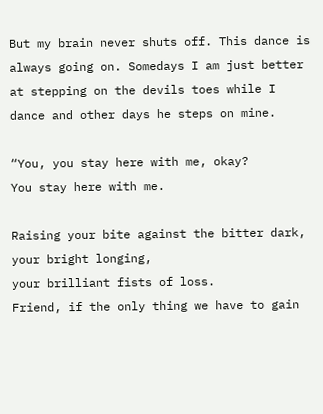But my brain never shuts off. This dance is always going on. Somedays I am just better at stepping on the devils toes while I dance and other days he steps on mine.

“You, you stay here with me, okay?
You stay here with me.

Raising your bite against the bitter dark,
your bright longing,
your brilliant fists of loss.
Friend, if the only thing we have to gain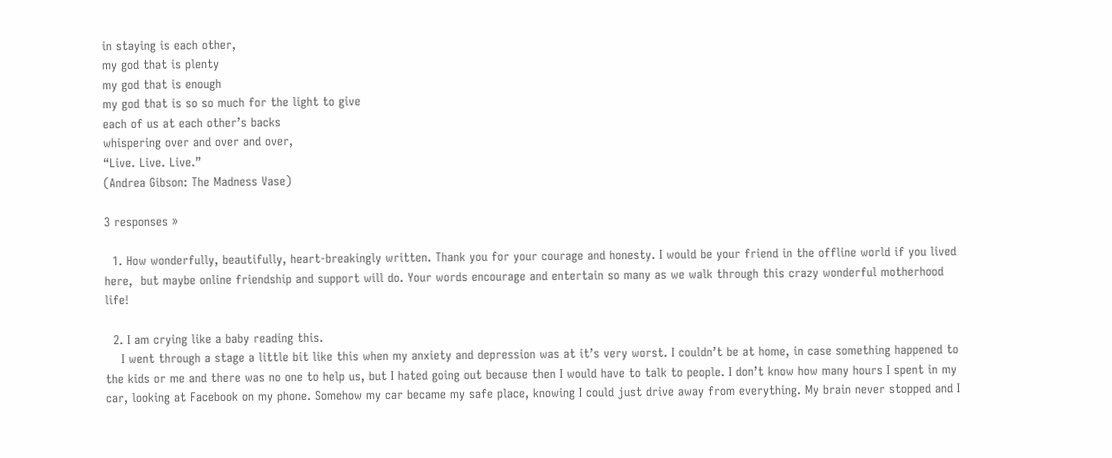in staying is each other,
my god that is plenty
my god that is enough
my god that is so so much for the light to give
each of us at each other’s backs
whispering over and over and over,
“Live. Live. Live.”
(Andrea Gibson: The Madness Vase)

3 responses »

  1. How wonderfully, beautifully, heart-breakingly written. Thank you for your courage and honesty. I would be your friend in the offline world if you lived here,  but maybe online friendship and support will do. Your words encourage and entertain so many as we walk through this crazy wonderful motherhood life!

  2. I am crying like a baby reading this.
    I went through a stage a little bit like this when my anxiety and depression was at it’s very worst. I couldn’t be at home, in case something happened to the kids or me and there was no one to help us, but I hated going out because then I would have to talk to people. I don’t know how many hours I spent in my car, looking at Facebook on my phone. Somehow my car became my safe place, knowing I could just drive away from everything. My brain never stopped and I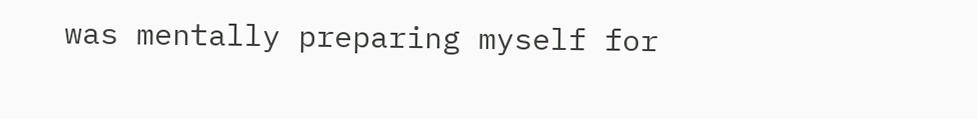was mentally preparing myself for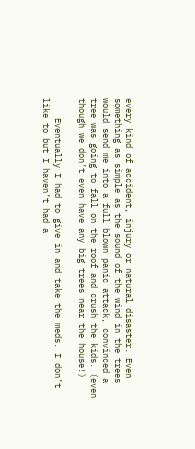every kind of accident, injury or natural disaster. Even something as simple as the sound of the wind in the trees would send me into a full blown panic attack, convinced a tree was going to fall on the roof and crush the kids. (even though we don’t even have any big trees near the house!)

    Eventually I had to give in and take the meds. I don’t like to but I haven’t had a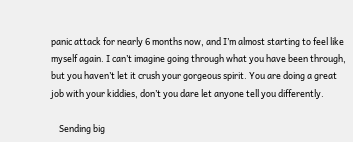panic attack for nearly 6 months now, and I’m almost starting to feel like myself again. I can’t imagine going through what you have been through, but you haven’t let it crush your gorgeous spirit. You are doing a great job with your kiddies, don’t you dare let anyone tell you differently.

    Sending big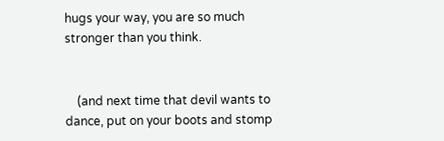hugs your way, you are so much stronger than you think.


    (and next time that devil wants to dance, put on your boots and stomp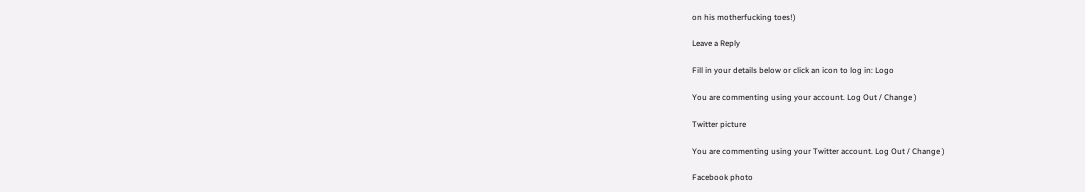on his motherfucking toes!)

Leave a Reply

Fill in your details below or click an icon to log in: Logo

You are commenting using your account. Log Out / Change )

Twitter picture

You are commenting using your Twitter account. Log Out / Change )

Facebook photo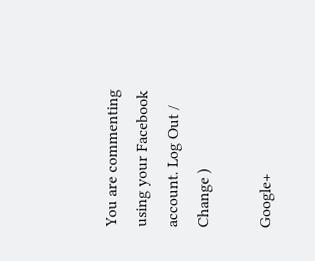You are commenting using your Facebook account. Log Out / Change )

Google+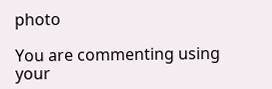photo

You are commenting using your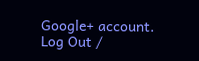Google+ account. Log Out /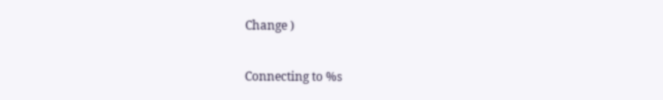Change )

Connecting to %s